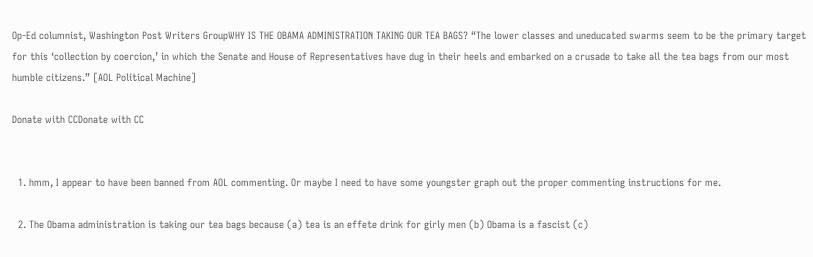Op-Ed columnist, Washington Post Writers GroupWHY IS THE OBAMA ADMINISTRATION TAKING OUR TEA BAGS? “The lower classes and uneducated swarms seem to be the primary target for this ‘collection by coercion,’ in which the Senate and House of Representatives have dug in their heels and embarked on a crusade to take all the tea bags from our most humble citizens.” [AOL Political Machine]

Donate with CCDonate with CC


  1. hmm, I appear to have been banned from AOL commenting. Or maybe I need to have some youngster graph out the proper commenting instructions for me.

  2. The Obama administration is taking our tea bags because (a) tea is an effete drink for girly men (b) Obama is a fascist (c)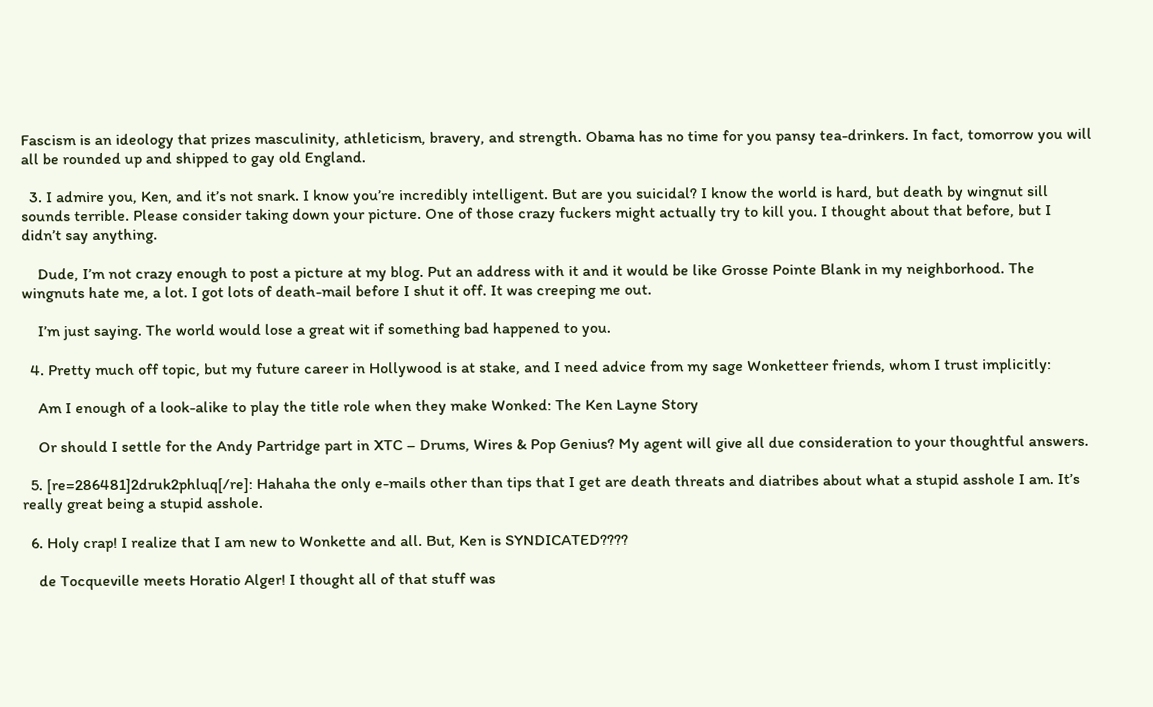Fascism is an ideology that prizes masculinity, athleticism, bravery, and strength. Obama has no time for you pansy tea-drinkers. In fact, tomorrow you will all be rounded up and shipped to gay old England.

  3. I admire you, Ken, and it’s not snark. I know you’re incredibly intelligent. But are you suicidal? I know the world is hard, but death by wingnut sill sounds terrible. Please consider taking down your picture. One of those crazy fuckers might actually try to kill you. I thought about that before, but I didn’t say anything.

    Dude, I’m not crazy enough to post a picture at my blog. Put an address with it and it would be like Grosse Pointe Blank in my neighborhood. The wingnuts hate me, a lot. I got lots of death-mail before I shut it off. It was creeping me out.

    I’m just saying. The world would lose a great wit if something bad happened to you.

  4. Pretty much off topic, but my future career in Hollywood is at stake, and I need advice from my sage Wonketteer friends, whom I trust implicitly:

    Am I enough of a look-alike to play the title role when they make Wonked: The Ken Layne Story

    Or should I settle for the Andy Partridge part in XTC – Drums, Wires & Pop Genius? My agent will give all due consideration to your thoughtful answers.

  5. [re=286481]2druk2phluq[/re]: Hahaha the only e-mails other than tips that I get are death threats and diatribes about what a stupid asshole I am. It’s really great being a stupid asshole.

  6. Holy crap! I realize that I am new to Wonkette and all. But, Ken is SYNDICATED????

    de Tocqueville meets Horatio Alger! I thought all of that stuff was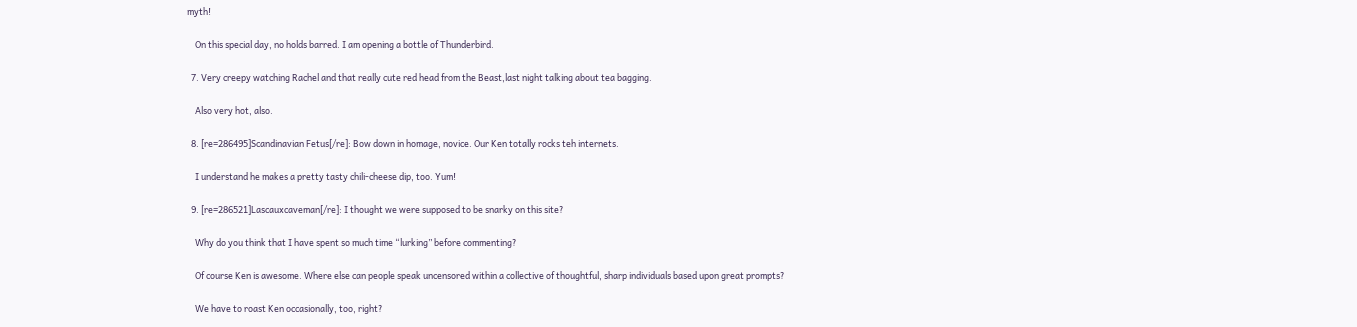myth!

    On this special day, no holds barred. I am opening a bottle of Thunderbird.

  7. Very creepy watching Rachel and that really cute red head from the Beast,last night talking about tea bagging.

    Also very hot, also.

  8. [re=286495]Scandinavian Fetus[/re]: Bow down in homage, novice. Our Ken totally rocks teh internets.

    I understand he makes a pretty tasty chili-cheese dip, too. Yum!

  9. [re=286521]Lascauxcaveman[/re]: I thought we were supposed to be snarky on this site?

    Why do you think that I have spent so much time “lurking” before commenting?

    Of course Ken is awesome. Where else can people speak uncensored within a collective of thoughtful, sharp individuals based upon great prompts?

    We have to roast Ken occasionally, too, right?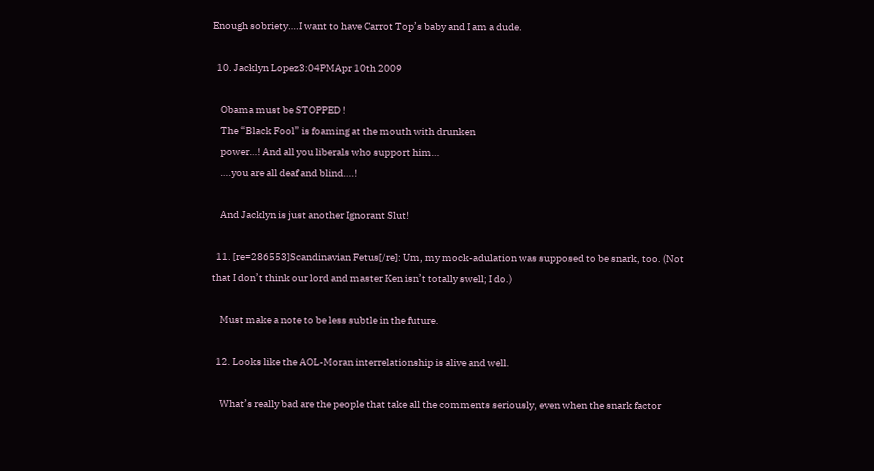Enough sobriety….I want to have Carrot Top’s baby and I am a dude.

  10. Jacklyn Lopez3:04PMApr 10th 2009

    Obama must be STOPPED !
    The “Black Fool” is foaming at the mouth with drunken
    power…! And all you liberals who support him…
    ….you are all deaf and blind….!

    And Jacklyn is just another Ignorant Slut!

  11. [re=286553]Scandinavian Fetus[/re]: Um, my mock-adulation was supposed to be snark, too. (Not that I don’t think our lord and master Ken isn’t totally swell; I do.)

    Must make a note to be less subtle in the future.

  12. Looks like the AOL-Moran interrelationship is alive and well.

    What’s really bad are the people that take all the comments seriously, even when the snark factor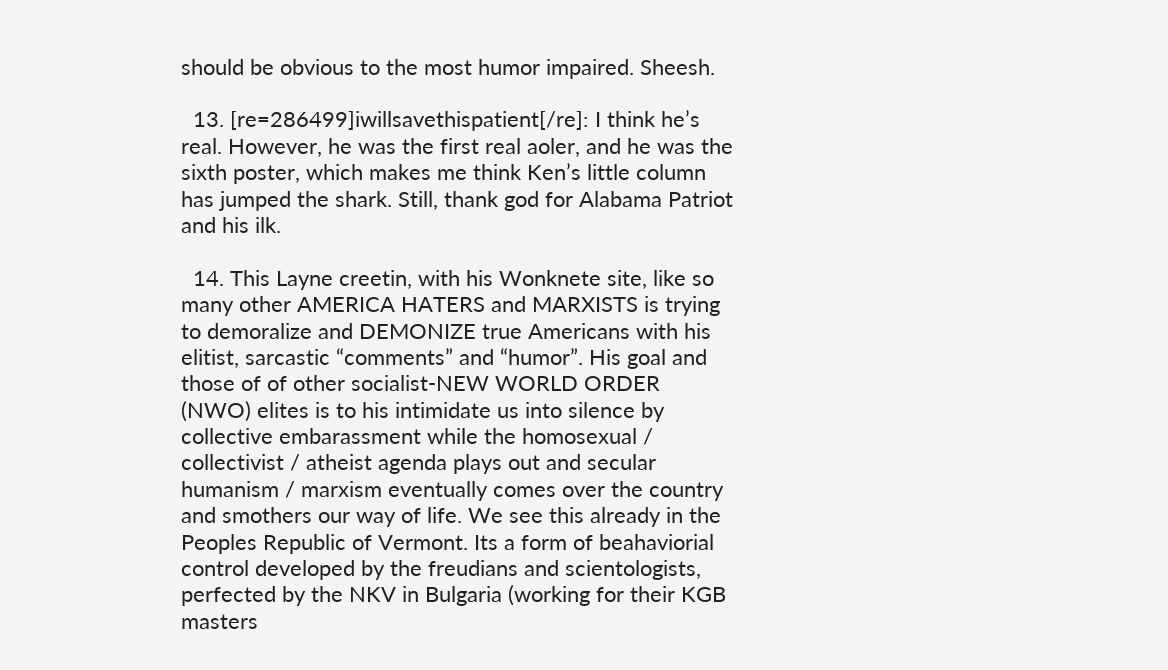should be obvious to the most humor impaired. Sheesh.

  13. [re=286499]iwillsavethispatient[/re]: I think he’s real. However, he was the first real aoler, and he was the sixth poster, which makes me think Ken’s little column has jumped the shark. Still, thank god for Alabama Patriot and his ilk.

  14. This Layne creetin, with his Wonknete site, like so many other AMERICA HATERS and MARXISTS is trying to demoralize and DEMONIZE true Americans with his elitist, sarcastic “comments” and “humor”. His goal and those of of other socialist-NEW WORLD ORDER (NWO) elites is to his intimidate us into silence by collective embarassment while the homosexual / collectivist / atheist agenda plays out and secular humanism / marxism eventually comes over the country and smothers our way of life. We see this already in the Peoples Republic of Vermont. Its a form of beahaviorial control developed by the freudians and scientologists, perfected by the NKV in Bulgaria (working for their KGB masters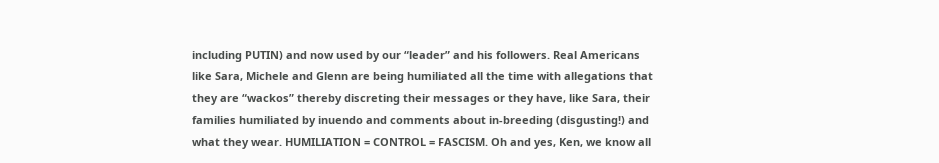including PUTIN) and now used by our “leader” and his followers. Real Americans like Sara, Michele and Glenn are being humiliated all the time with allegations that they are “wackos” thereby discreting their messages or they have, like Sara, their families humiliated by inuendo and comments about in-breeding (disgusting!) and what they wear. HUMILIATION = CONTROL = FASCISM. Oh and yes, Ken, we know all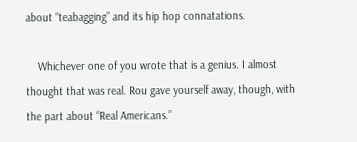about “teabagging” and its hip hop connatations.

    Whichever one of you wrote that is a genius. I almost thought that was real. Rou gave yourself away, though, with the part about “Real Americans.”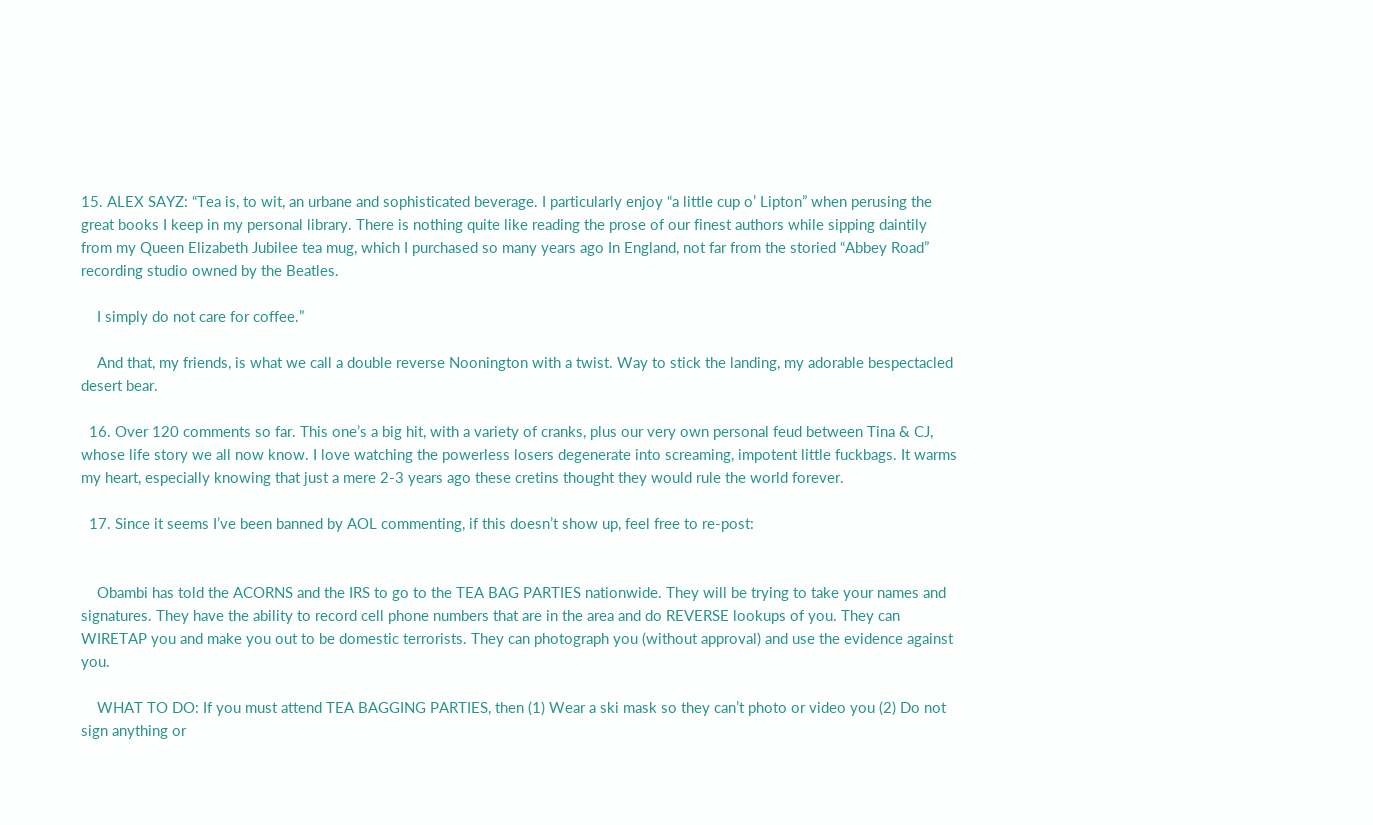15. ALEX SAYZ: “Tea is, to wit, an urbane and sophisticated beverage. I particularly enjoy “a little cup o’ Lipton” when perusing the great books I keep in my personal library. There is nothing quite like reading the prose of our finest authors while sipping daintily from my Queen Elizabeth Jubilee tea mug, which I purchased so many years ago In England, not far from the storied “Abbey Road” recording studio owned by the Beatles.

    I simply do not care for coffee.”

    And that, my friends, is what we call a double reverse Noonington with a twist. Way to stick the landing, my adorable bespectacled desert bear.

  16. Over 120 comments so far. This one’s a big hit, with a variety of cranks, plus our very own personal feud between Tina & CJ, whose life story we all now know. I love watching the powerless losers degenerate into screaming, impotent little fuckbags. It warms my heart, especially knowing that just a mere 2-3 years ago these cretins thought they would rule the world forever.

  17. Since it seems I’ve been banned by AOL commenting, if this doesn’t show up, feel free to re-post:


    Obambi has told the ACORNS and the IRS to go to the TEA BAG PARTIES nationwide. They will be trying to take your names and signatures. They have the ability to record cell phone numbers that are in the area and do REVERSE lookups of you. They can WIRETAP you and make you out to be domestic terrorists. They can photograph you (without approval) and use the evidence against you.

    WHAT TO DO: If you must attend TEA BAGGING PARTIES, then (1) Wear a ski mask so they can’t photo or video you (2) Do not sign anything or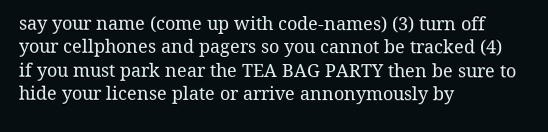say your name (come up with code-names) (3) turn off your cellphones and pagers so you cannot be tracked (4) if you must park near the TEA BAG PARTY then be sure to hide your license plate or arrive annonymously by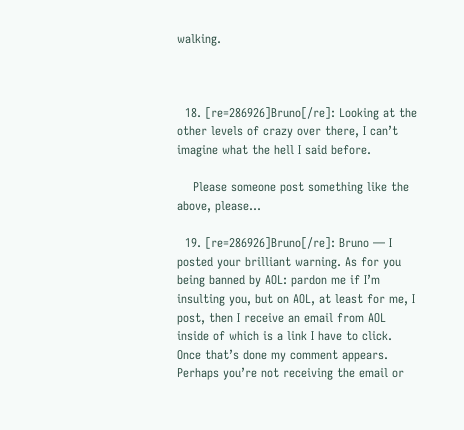walking.



  18. [re=286926]Bruno[/re]: Looking at the other levels of crazy over there, I can’t imagine what the hell I said before.

    Please someone post something like the above, please…

  19. [re=286926]Bruno[/re]: Bruno — I posted your brilliant warning. As for you being banned by AOL: pardon me if I’m insulting you, but on AOL, at least for me, I post, then I receive an email from AOL inside of which is a link I have to click. Once that’s done my comment appears. Perhaps you’re not receiving the email or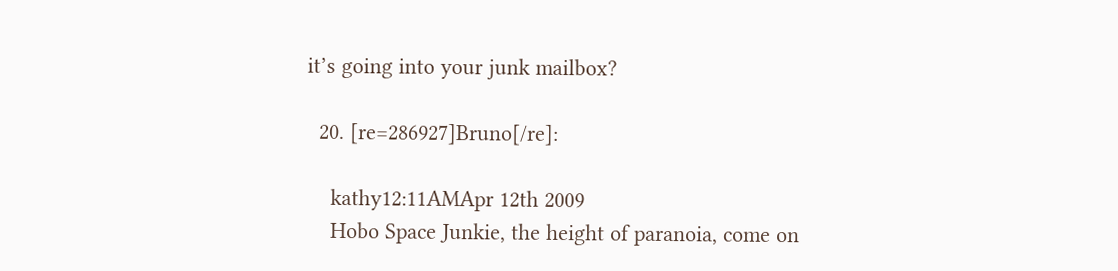it’s going into your junk mailbox?

  20. [re=286927]Bruno[/re]:

    kathy12:11AMApr 12th 2009
    Hobo Space Junkie, the height of paranoia, come on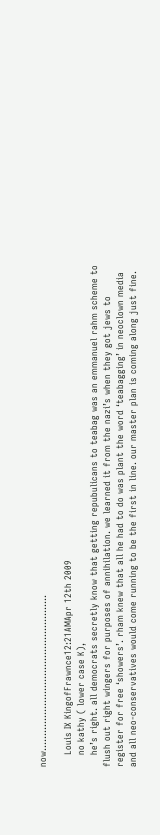now…………………………………………….

    Louis IX KingofFrawnce12:21AMApr 12th 2009
    no kathy ( lower case K),
    he’s right. all democrats secretly know that getting repubulicans to teabag was an emmanuel rahm scheme to flush out right wingers for purposes of annihilation. we learned it from the nazi’s when they got jews to register for free ‘showers’. rham knew that all he had to do was plant the word ‘teabagging’ in neoclown media and all neo-conservatives would come running to be the first in line. our master plan is coming along just fine.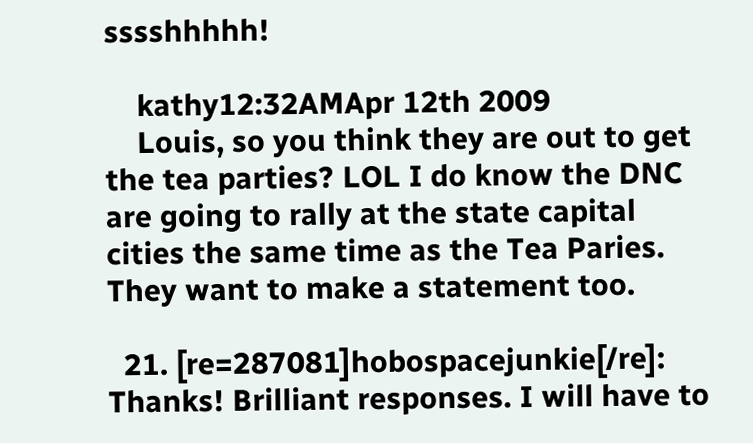sssshhhhh!

    kathy12:32AMApr 12th 2009
    Louis, so you think they are out to get the tea parties? LOL I do know the DNC are going to rally at the state capital cities the same time as the Tea Paries. They want to make a statement too.

  21. [re=287081]hobospacejunkie[/re]: Thanks! Brilliant responses. I will have to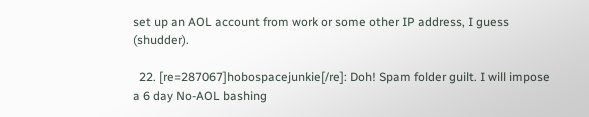set up an AOL account from work or some other IP address, I guess (shudder).

  22. [re=287067]hobospacejunkie[/re]: Doh! Spam folder guilt. I will impose a 6 day No-AOL bashing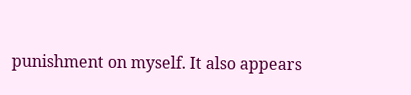punishment on myself. It also appears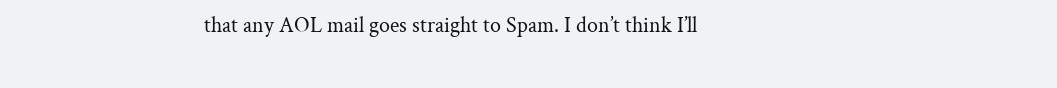that any AOL mail goes straight to Spam. I don’t think I’ll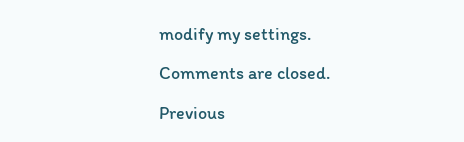modify my settings.

Comments are closed.

Previous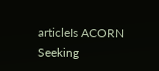articleIs ACORN Seeking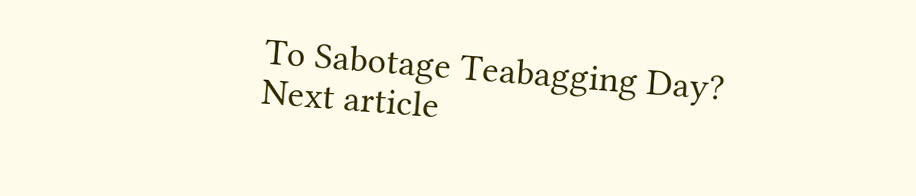To Sabotage Teabagging Day?
Next article